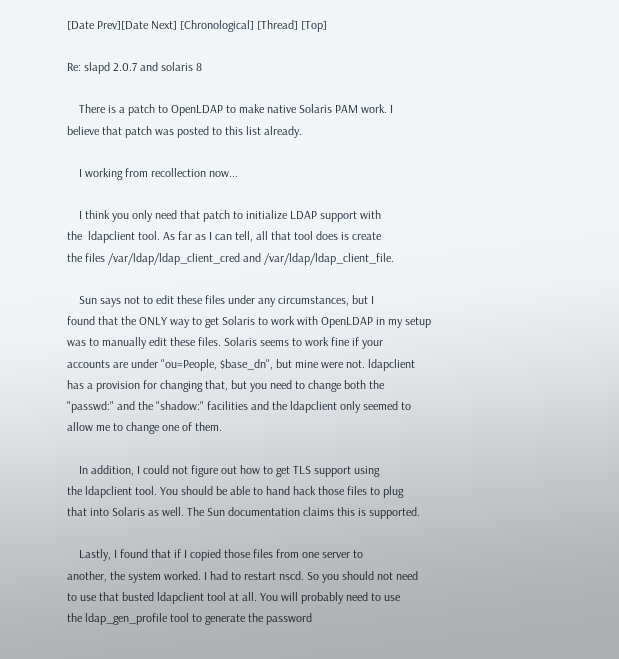[Date Prev][Date Next] [Chronological] [Thread] [Top]

Re: slapd 2.0.7 and solaris 8

    There is a patch to OpenLDAP to make native Solaris PAM work. I
believe that patch was posted to this list already.

    I working from recollection now...

    I think you only need that patch to initialize LDAP support with
the  ldapclient tool. As far as I can tell, all that tool does is create
the files /var/ldap/ldap_client_cred and /var/ldap/ldap_client_file.

    Sun says not to edit these files under any circumstances, but I
found that the ONLY way to get Solaris to work with OpenLDAP in my setup
was to manually edit these files. Solaris seems to work fine if your
accounts are under "ou=People, $base_dn", but mine were not. ldapclient
has a provision for changing that, but you need to change both the
"passwd:" and the "shadow:" facilities and the ldapclient only seemed to
allow me to change one of them.

    In addition, I could not figure out how to get TLS support using
the ldapclient tool. You should be able to hand hack those files to plug
that into Solaris as well. The Sun documentation claims this is supported.

    Lastly, I found that if I copied those files from one server to
another, the system worked. I had to restart nscd. So you should not need
to use that busted ldapclient tool at all. You will probably need to use
the ldap_gen_profile tool to generate the password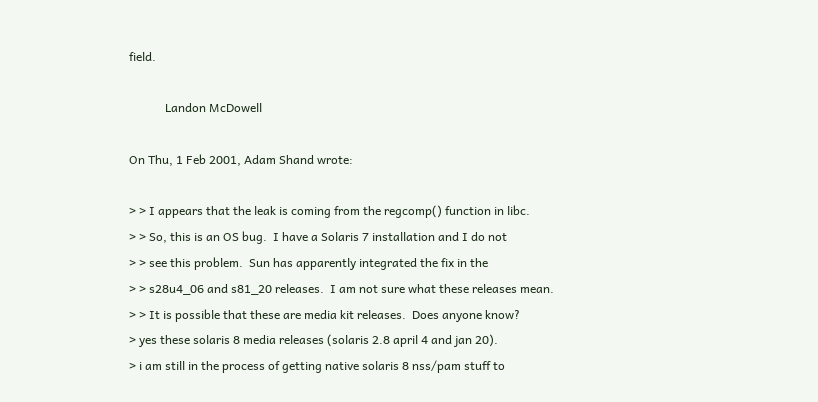field.

            Landon McDowell

On Thu, 1 Feb 2001, Adam Shand wrote:

> > I appears that the leak is coming from the regcomp() function in libc.
> > So, this is an OS bug.  I have a Solaris 7 installation and I do not
> > see this problem.  Sun has apparently integrated the fix in the
> > s28u4_06 and s81_20 releases.  I am not sure what these releases mean.
> > It is possible that these are media kit releases.  Does anyone know?
> yes these solaris 8 media releases (solaris 2.8 april 4 and jan 20).
> i am still in the process of getting native solaris 8 nss/pam stuff to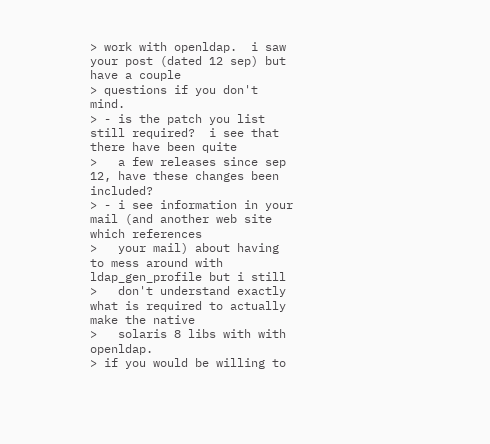> work with openldap.  i saw your post (dated 12 sep) but have a couple
> questions if you don't mind.
> - is the patch you list still required?  i see that there have been quite
>   a few releases since sep 12, have these changes been included?
> - i see information in your mail (and another web site which references
>   your mail) about having to mess around with ldap_gen_profile but i still
>   don't understand exactly what is required to actually make the native
>   solaris 8 libs with with openldap.
> if you would be willing to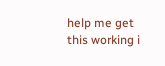help me get this working i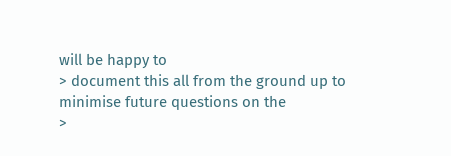will be happy to
> document this all from the ground up to minimise future questions on the
>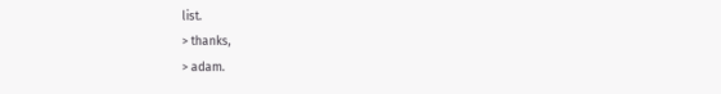list.
> thanks,
> adam.